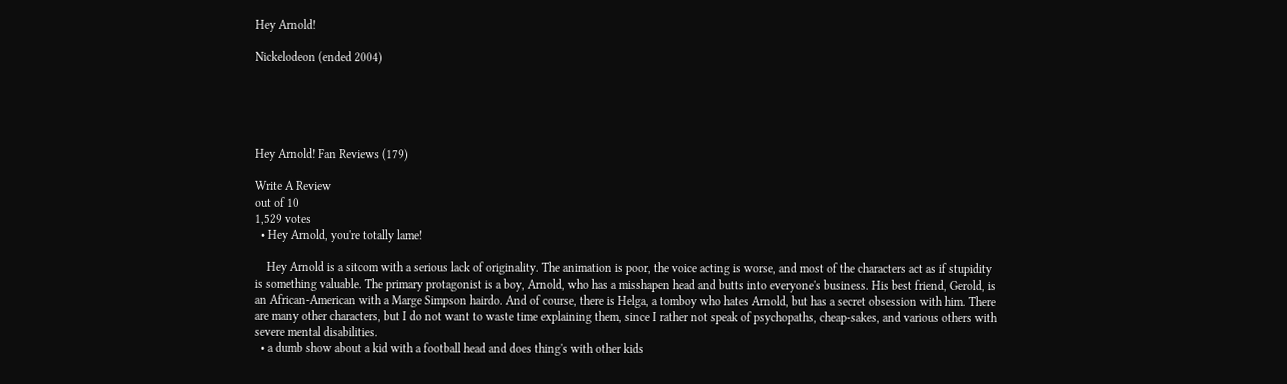Hey Arnold!

Nickelodeon (ended 2004)





Hey Arnold! Fan Reviews (179)

Write A Review
out of 10
1,529 votes
  • Hey Arnold, you're totally lame!

    Hey Arnold is a sitcom with a serious lack of originality. The animation is poor, the voice acting is worse, and most of the characters act as if stupidity is something valuable. The primary protagonist is a boy, Arnold, who has a misshapen head and butts into everyone's business. His best friend, Gerold, is an African-American with a Marge Simpson hairdo. And of course, there is Helga, a tomboy who hates Arnold, but has a secret obsession with him. There are many other characters, but I do not want to waste time explaining them, since I rather not speak of psychopaths, cheap-sakes, and various others with severe mental disabilities.
  • a dumb show about a kid with a football head and does thing's with other kids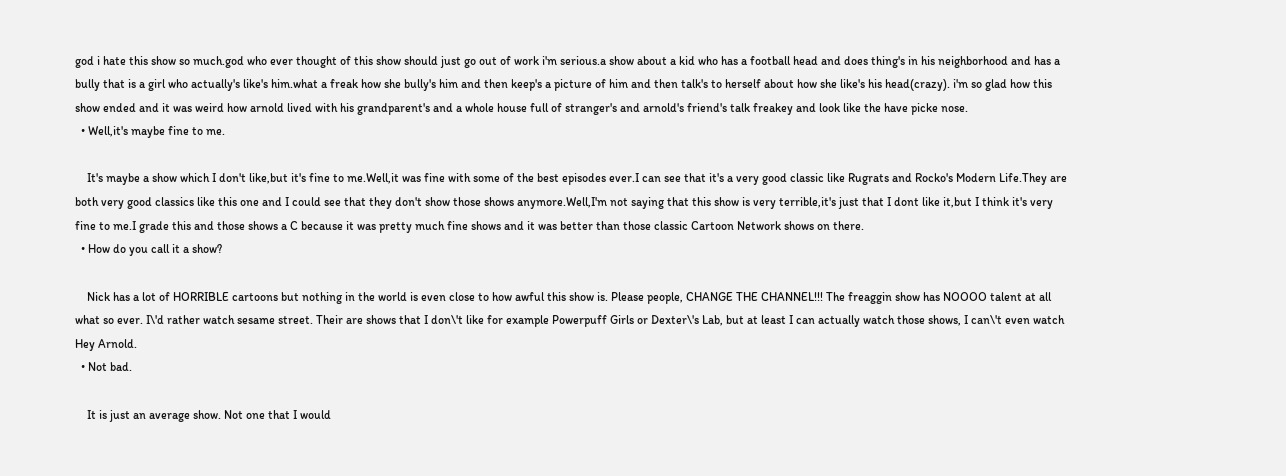god i hate this show so much.god who ever thought of this show should just go out of work i'm serious.a show about a kid who has a football head and does thing's in his neighborhood and has a bully that is a girl who actually's like's him.what a freak how she bully's him and then keep's a picture of him and then talk's to herself about how she like's his head(crazy). i'm so glad how this show ended and it was weird how arnold lived with his grandparent's and a whole house full of stranger's and arnold's friend's talk freakey and look like the have picke nose.
  • Well,it's maybe fine to me.

    It's maybe a show which I don't like,but it's fine to me.Well,it was fine with some of the best episodes ever.I can see that it's a very good classic like Rugrats and Rocko's Modern Life.They are both very good classics like this one and I could see that they don't show those shows anymore.Well,I'm not saying that this show is very terrible,it's just that I dont like it,but I think it's very fine to me.I grade this and those shows a C because it was pretty much fine shows and it was better than those classic Cartoon Network shows on there.
  • How do you call it a show?

    Nick has a lot of HORRIBLE cartoons but nothing in the world is even close to how awful this show is. Please people, CHANGE THE CHANNEL!!! The freaggin show has NOOOO talent at all what so ever. I\'d rather watch sesame street. Their are shows that I don\'t like for example Powerpuff Girls or Dexter\'s Lab, but at least I can actually watch those shows, I can\'t even watch Hey Arnold.
  • Not bad.

    It is just an average show. Not one that I would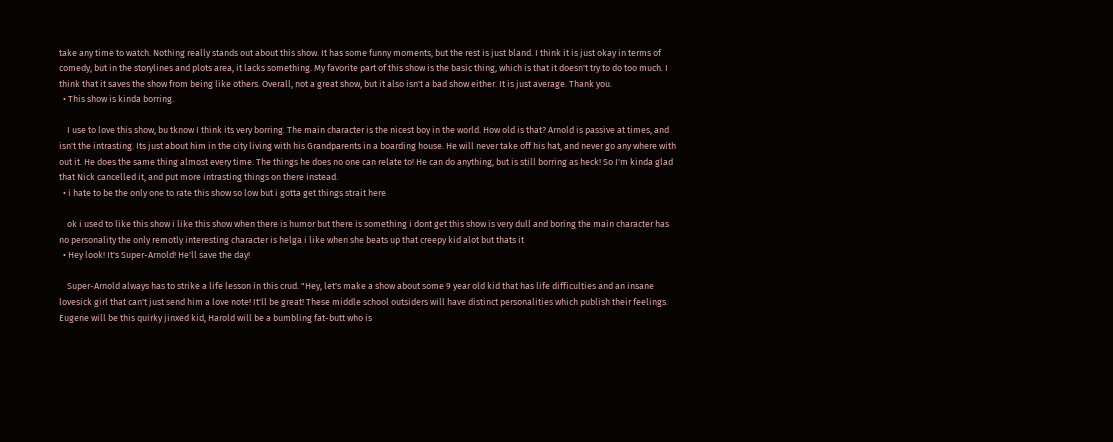take any time to watch. Nothing really stands out about this show. It has some funny moments, but the rest is just bland. I think it is just okay in terms of comedy, but in the storylines and plots area, it lacks something. My favorite part of this show is the basic thing, which is that it doesn't try to do too much. I think that it saves the show from being like others. Overall, not a great show, but it also isn't a bad show either. It is just average. Thank you.
  • This show is kinda borring.

    I use to love this show, bu tknow I think its very borring. The main character is the nicest boy in the world. How old is that? Arnold is passive at times, and isn't the intrasting. Its just about him in the city living with his Grandparents in a boarding house. He will never take off his hat, and never go any where with out it. He does the same thing almost every time. The things he does no one can relate to! He can do anything, but is still borring as heck! So I'm kinda glad that Nick cancelled it, and put more intrasting things on there instead.
  • i hate to be the only one to rate this show so low but i gotta get things strait here

    ok i used to like this show i like this show when there is humor but there is something i dont get this show is very dull and boring the main character has no personality the only remotly interesting character is helga i like when she beats up that creepy kid alot but thats it
  • Hey look! It's Super-Arnold! He'll save the day!

    Super-Arnold always has to strike a life lesson in this crud. "Hey, let's make a show about some 9 year old kid that has life difficulties and an insane lovesick girl that can't just send him a love note! It'll be great! These middle school outsiders will have distinct personalities which publish their feelings. Eugene will be this quirky jinxed kid, Harold will be a bumbling fat-butt who is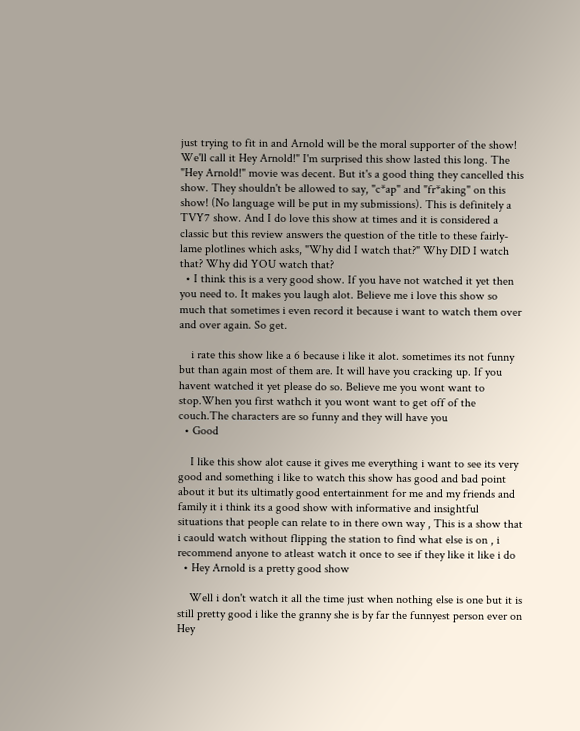just trying to fit in and Arnold will be the moral supporter of the show! We'll call it Hey Arnold!" I'm surprised this show lasted this long. The "Hey Arnold!" movie was decent. But it's a good thing they cancelled this show. They shouldn't be allowed to say, "c*ap" and "fr*aking" on this show! (No language will be put in my submissions). This is definitely a TVY7 show. And I do love this show at times and it is considered a classic but this review answers the question of the title to these fairly-lame plotlines which asks, "Why did I watch that?" Why DID I watch that? Why did YOU watch that?
  • I think this is a very good show. If you have not watched it yet then you need to. It makes you laugh alot. Believe me i love this show so much that sometimes i even record it because i want to watch them over and over again. So get.

    i rate this show like a 6 because i like it alot. sometimes its not funny but than again most of them are. It will have you cracking up. If you havent watched it yet please do so. Believe me you wont want to stop.When you first wathch it you wont want to get off of the couch.The characters are so funny and they will have you
  • Good

    I like this show alot cause it gives me everything i want to see its very good and something i like to watch this show has good and bad point about it but its ultimatly good entertainment for me and my friends and family it i think its a good show with informative and insightful situations that people can relate to in there own way , This is a show that i caould watch without flipping the station to find what else is on , i recommend anyone to atleast watch it once to see if they like it like i do
  • Hey Arnold is a pretty good show

    Well i don't watch it all the time just when nothing else is one but it is still pretty good i like the granny she is by far the funnyest person ever on Hey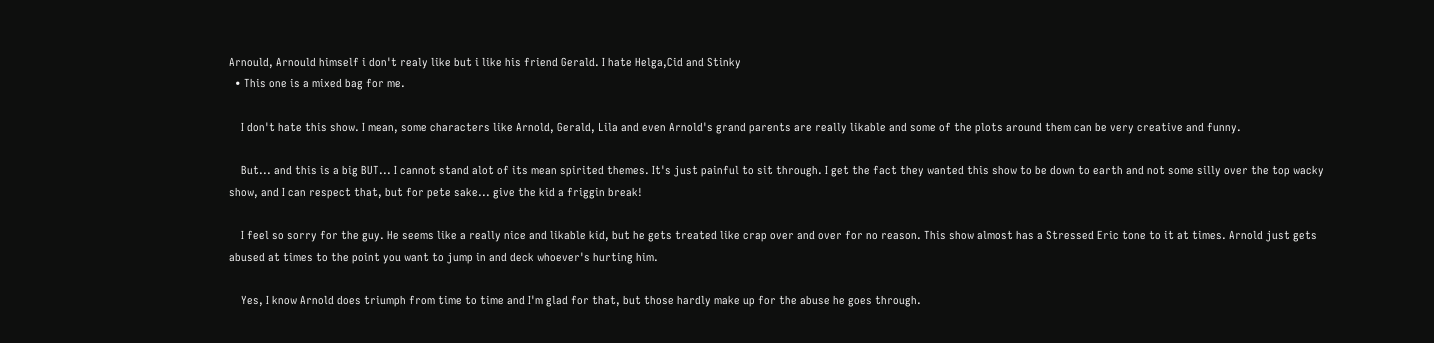Arnould, Arnould himself i don't realy like but i like his friend Gerald. I hate Helga,Cid and Stinky
  • This one is a mixed bag for me.

    I don't hate this show. I mean, some characters like Arnold, Gerald, Lila and even Arnold's grand parents are really likable and some of the plots around them can be very creative and funny.

    But... and this is a big BUT... I cannot stand alot of its mean spirited themes. It's just painful to sit through. I get the fact they wanted this show to be down to earth and not some silly over the top wacky show, and I can respect that, but for pete sake... give the kid a friggin break!

    I feel so sorry for the guy. He seems like a really nice and likable kid, but he gets treated like crap over and over for no reason. This show almost has a Stressed Eric tone to it at times. Arnold just gets abused at times to the point you want to jump in and deck whoever's hurting him.

    Yes, I know Arnold does triumph from time to time and I'm glad for that, but those hardly make up for the abuse he goes through.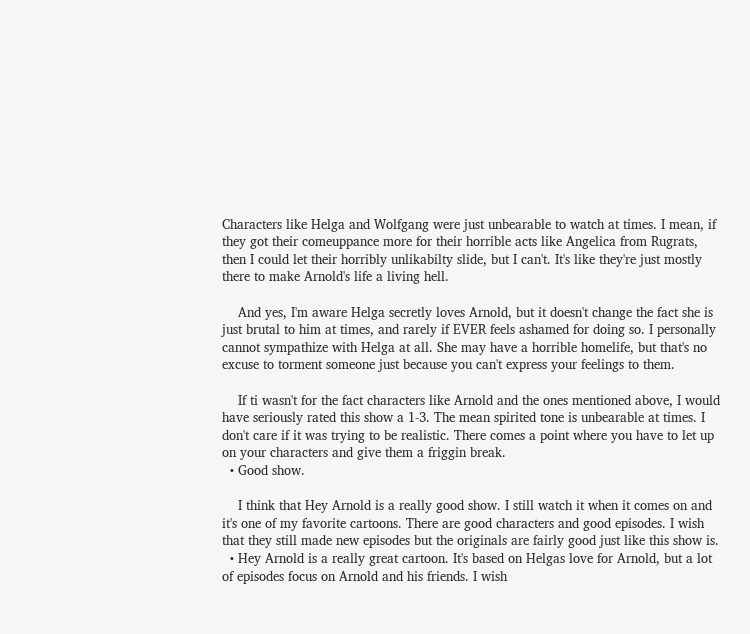Characters like Helga and Wolfgang were just unbearable to watch at times. I mean, if they got their comeuppance more for their horrible acts like Angelica from Rugrats, then I could let their horribly unlikabilty slide, but I can't. It's like they're just mostly there to make Arnold's life a living hell.

    And yes, I'm aware Helga secretly loves Arnold, but it doesn't change the fact she is just brutal to him at times, and rarely if EVER feels ashamed for doing so. I personally cannot sympathize with Helga at all. She may have a horrible homelife, but that's no excuse to torment someone just because you can't express your feelings to them.

    If ti wasn't for the fact characters like Arnold and the ones mentioned above, I would have seriously rated this show a 1-3. The mean spirited tone is unbearable at times. I don't care if it was trying to be realistic. There comes a point where you have to let up on your characters and give them a friggin break.
  • Good show.

    I think that Hey Arnold is a really good show. I still watch it when it comes on and it's one of my favorite cartoons. There are good characters and good episodes. I wish that they still made new episodes but the originals are fairly good just like this show is.
  • Hey Arnold is a really great cartoon. It's based on Helgas love for Arnold, but a lot of episodes focus on Arnold and his friends. I wish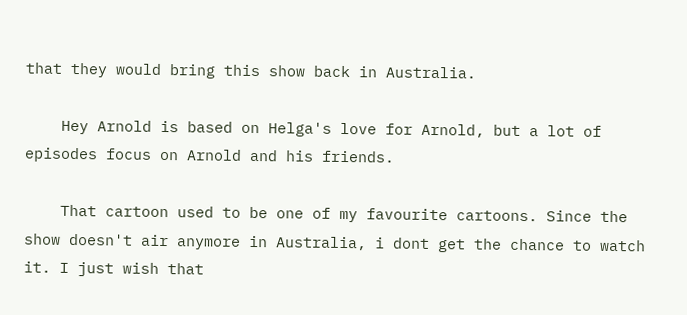that they would bring this show back in Australia.

    Hey Arnold is based on Helga's love for Arnold, but a lot of episodes focus on Arnold and his friends.

    That cartoon used to be one of my favourite cartoons. Since the show doesn't air anymore in Australia, i dont get the chance to watch it. I just wish that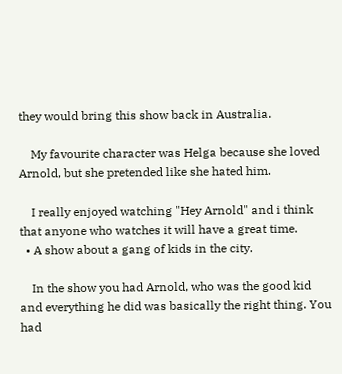they would bring this show back in Australia.

    My favourite character was Helga because she loved Arnold, but she pretended like she hated him.

    I really enjoyed watching "Hey Arnold" and i think that anyone who watches it will have a great time.
  • A show about a gang of kids in the city.

    In the show you had Arnold, who was the good kid and everything he did was basically the right thing. You had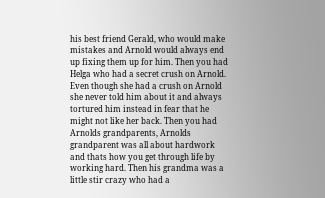his best friend Gerald, who would make mistakes and Arnold would always end up fixing them up for him. Then you had Helga who had a secret crush on Arnold. Even though she had a crush on Arnold she never told him about it and always tortured him instead in fear that he might not like her back. Then you had Arnolds grandparents, Arnolds grandparent was all about hardwork and thats how you get through life by working hard. Then his grandma was a little stir crazy who had a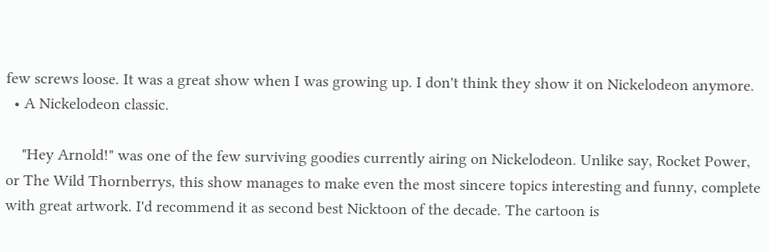few screws loose. It was a great show when I was growing up. I don't think they show it on Nickelodeon anymore.
  • A Nickelodeon classic.

    "Hey Arnold!" was one of the few surviving goodies currently airing on Nickelodeon. Unlike say, Rocket Power, or The Wild Thornberrys, this show manages to make even the most sincere topics interesting and funny, complete with great artwork. I'd recommend it as second best Nicktoon of the decade. The cartoon is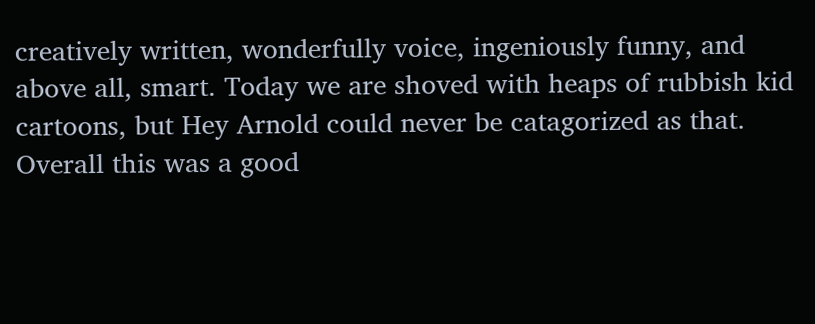creatively written, wonderfully voice, ingeniously funny, and above all, smart. Today we are shoved with heaps of rubbish kid cartoons, but Hey Arnold could never be catagorized as that. Overall this was a good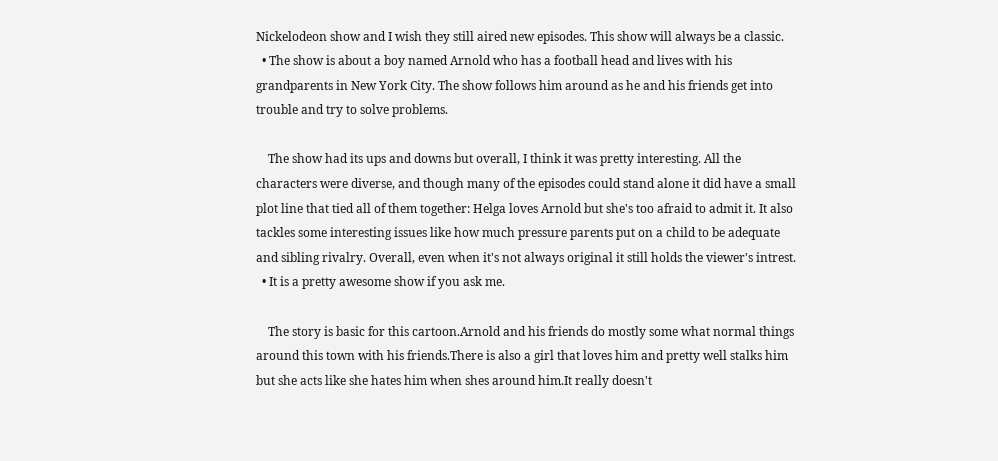Nickelodeon show and I wish they still aired new episodes. This show will always be a classic.
  • The show is about a boy named Arnold who has a football head and lives with his grandparents in New York City. The show follows him around as he and his friends get into trouble and try to solve problems.

    The show had its ups and downs but overall, I think it was pretty interesting. All the characters were diverse, and though many of the episodes could stand alone it did have a small plot line that tied all of them together: Helga loves Arnold but she's too afraid to admit it. It also tackles some interesting issues like how much pressure parents put on a child to be adequate and sibling rivalry. Overall, even when it's not always original it still holds the viewer's intrest.
  • It is a pretty awesome show if you ask me.

    The story is basic for this cartoon.Arnold and his friends do mostly some what normal things around this town with his friends.There is also a girl that loves him and pretty well stalks him but she acts like she hates him when shes around him.It really doesn't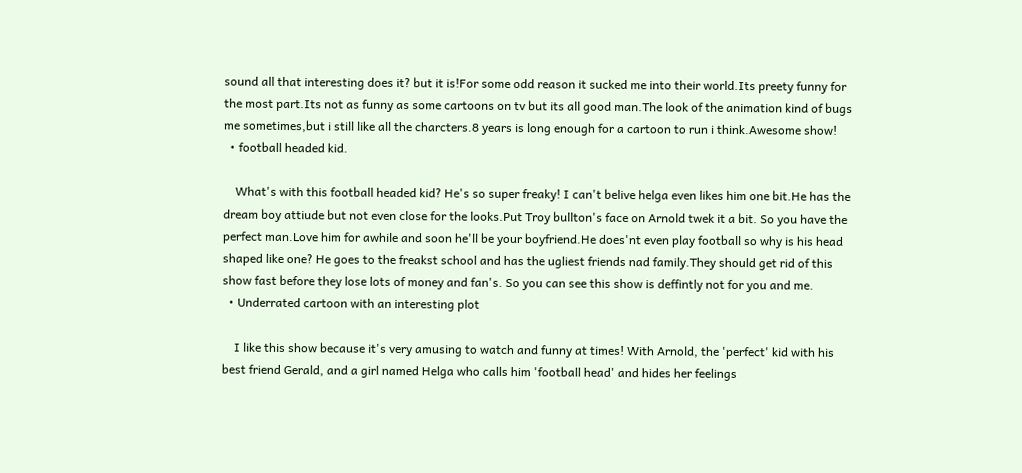sound all that interesting does it? but it is!For some odd reason it sucked me into their world.Its preety funny for the most part.Its not as funny as some cartoons on tv but its all good man.The look of the animation kind of bugs me sometimes,but i still like all the charcters.8 years is long enough for a cartoon to run i think.Awesome show!
  • football headed kid.

    What's with this football headed kid? He's so super freaky! I can't belive helga even likes him one bit.He has the dream boy attiude but not even close for the looks.Put Troy bullton's face on Arnold twek it a bit. So you have the perfect man.Love him for awhile and soon he'll be your boyfriend.He does'nt even play football so why is his head shaped like one? He goes to the freakst school and has the ugliest friends nad family.They should get rid of this show fast before they lose lots of money and fan's. So you can see this show is deffintly not for you and me.
  • Underrated cartoon with an interesting plot

    I like this show because it's very amusing to watch and funny at times! With Arnold, the 'perfect' kid with his best friend Gerald, and a girl named Helga who calls him 'football head' and hides her feelings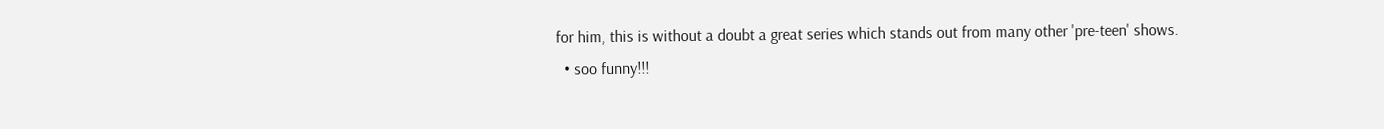for him, this is without a doubt a great series which stands out from many other 'pre-teen' shows.
  • soo funny!!!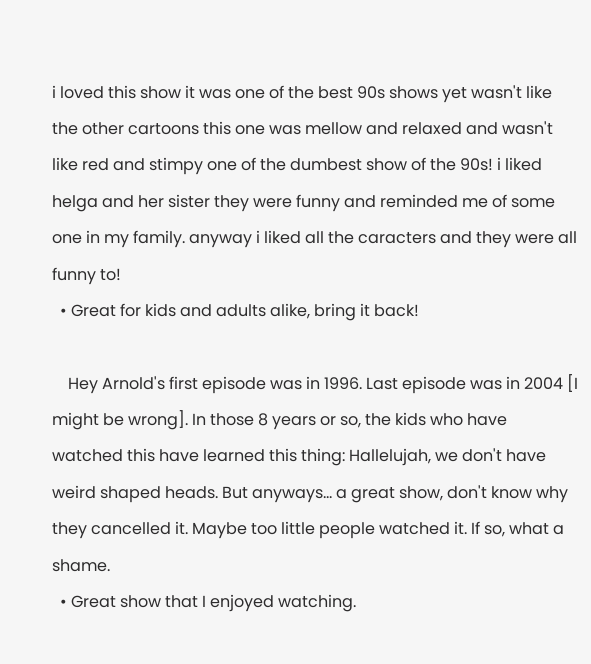i loved this show it was one of the best 90s shows yet wasn't like the other cartoons this one was mellow and relaxed and wasn't like red and stimpy one of the dumbest show of the 90s! i liked helga and her sister they were funny and reminded me of some one in my family. anyway i liked all the caracters and they were all funny to!
  • Great for kids and adults alike, bring it back!

    Hey Arnold's first episode was in 1996. Last episode was in 2004 [I might be wrong]. In those 8 years or so, the kids who have watched this have learned this thing: Hallelujah, we don't have weird shaped heads. But anyways... a great show, don't know why they cancelled it. Maybe too little people watched it. If so, what a shame.
  • Great show that I enjoyed watching.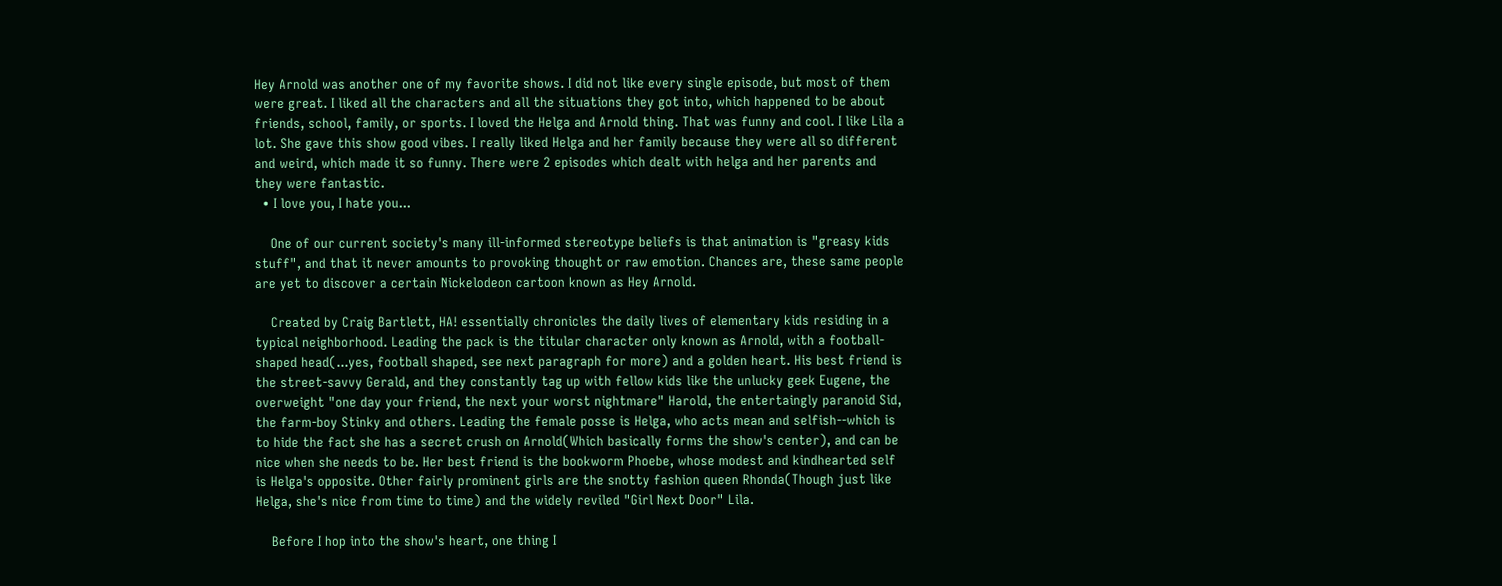Hey Arnold was another one of my favorite shows. I did not like every single episode, but most of them were great. I liked all the characters and all the situations they got into, which happened to be about friends, school, family, or sports. I loved the Helga and Arnold thing. That was funny and cool. I like Lila a lot. She gave this show good vibes. I really liked Helga and her family because they were all so different and weird, which made it so funny. There were 2 episodes which dealt with helga and her parents and they were fantastic.
  • I love you, I hate you...

    One of our current society's many ill-informed stereotype beliefs is that animation is "greasy kids stuff", and that it never amounts to provoking thought or raw emotion. Chances are, these same people are yet to discover a certain Nickelodeon cartoon known as Hey Arnold.

    Created by Craig Bartlett, HA! essentially chronicles the daily lives of elementary kids residing in a typical neighborhood. Leading the pack is the titular character only known as Arnold, with a football-shaped head(...yes, football shaped, see next paragraph for more) and a golden heart. His best friend is the street-savvy Gerald, and they constantly tag up with fellow kids like the unlucky geek Eugene, the overweight "one day your friend, the next your worst nightmare" Harold, the entertaingly paranoid Sid, the farm-boy Stinky and others. Leading the female posse is Helga, who acts mean and selfish--which is to hide the fact she has a secret crush on Arnold(Which basically forms the show's center), and can be nice when she needs to be. Her best friend is the bookworm Phoebe, whose modest and kindhearted self is Helga's opposite. Other fairly prominent girls are the snotty fashion queen Rhonda(Though just like Helga, she's nice from time to time) and the widely reviled "Girl Next Door" Lila.

    Before I hop into the show's heart, one thing I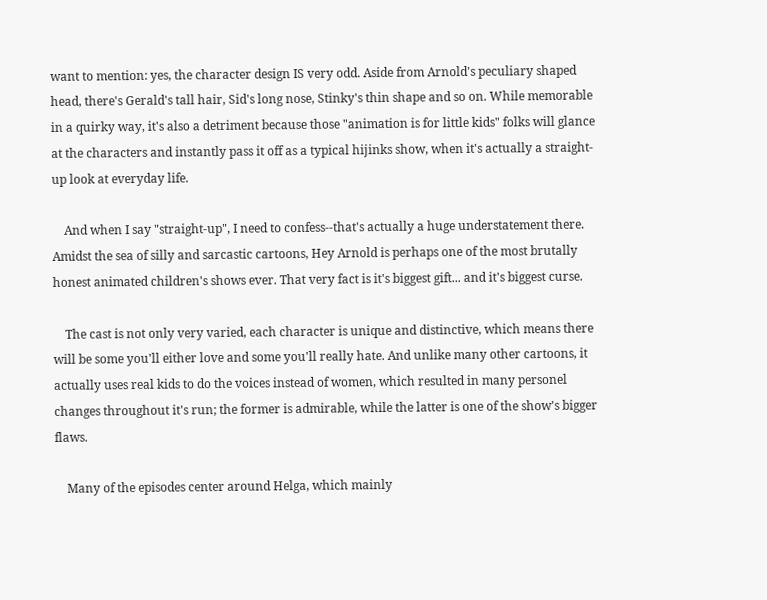want to mention: yes, the character design IS very odd. Aside from Arnold's peculiary shaped head, there's Gerald's tall hair, Sid's long nose, Stinky's thin shape and so on. While memorable in a quirky way, it's also a detriment because those "animation is for little kids" folks will glance at the characters and instantly pass it off as a typical hijinks show, when it's actually a straight-up look at everyday life.

    And when I say "straight-up", I need to confess--that's actually a huge understatement there. Amidst the sea of silly and sarcastic cartoons, Hey Arnold is perhaps one of the most brutally honest animated children's shows ever. That very fact is it's biggest gift... and it's biggest curse.

    The cast is not only very varied, each character is unique and distinctive, which means there will be some you'll either love and some you'll really hate. And unlike many other cartoons, it actually uses real kids to do the voices instead of women, which resulted in many personel changes throughout it's run; the former is admirable, while the latter is one of the show's bigger flaws.

    Many of the episodes center around Helga, which mainly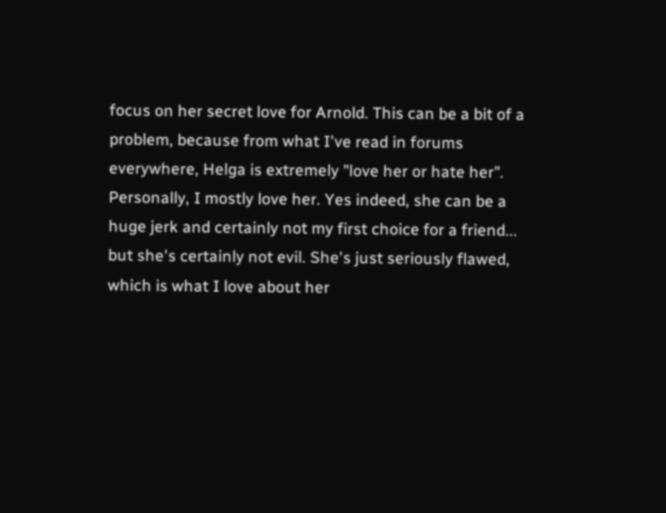focus on her secret love for Arnold. This can be a bit of a problem, because from what I've read in forums everywhere, Helga is extremely "love her or hate her". Personally, I mostly love her. Yes indeed, she can be a huge jerk and certainly not my first choice for a friend... but she's certainly not evil. She's just seriously flawed, which is what I love about her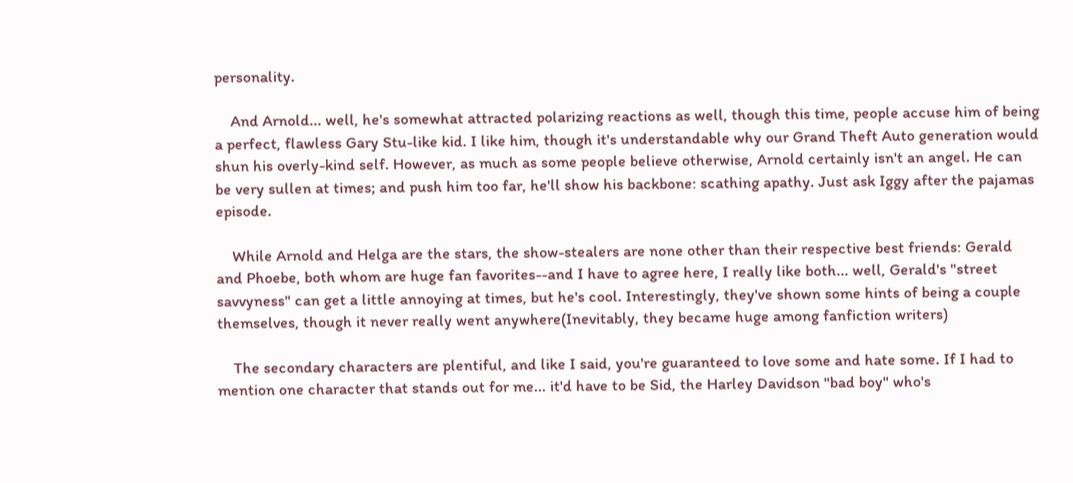personality.

    And Arnold... well, he's somewhat attracted polarizing reactions as well, though this time, people accuse him of being a perfect, flawless Gary Stu-like kid. I like him, though it's understandable why our Grand Theft Auto generation would shun his overly-kind self. However, as much as some people believe otherwise, Arnold certainly isn't an angel. He can be very sullen at times; and push him too far, he'll show his backbone: scathing apathy. Just ask Iggy after the pajamas episode.

    While Arnold and Helga are the stars, the show-stealers are none other than their respective best friends: Gerald and Phoebe, both whom are huge fan favorites--and I have to agree here, I really like both... well, Gerald's "street savvyness" can get a little annoying at times, but he's cool. Interestingly, they've shown some hints of being a couple themselves, though it never really went anywhere(Inevitably, they became huge among fanfiction writers)

    The secondary characters are plentiful, and like I said, you're guaranteed to love some and hate some. If I had to mention one character that stands out for me... it'd have to be Sid, the Harley Davidson "bad boy" who's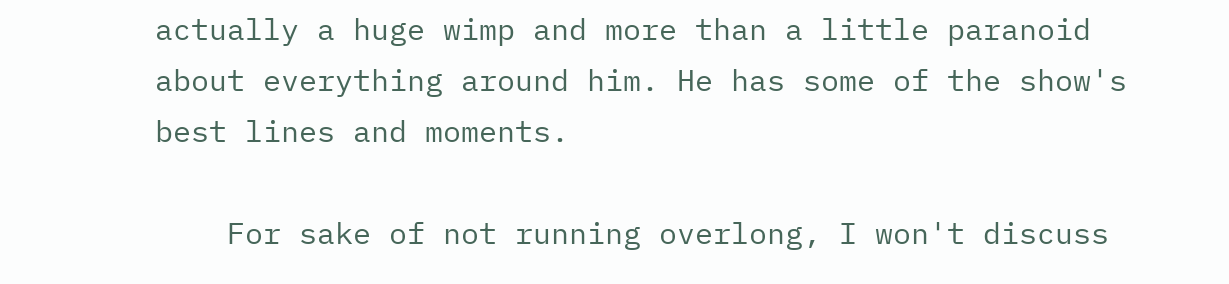actually a huge wimp and more than a little paranoid about everything around him. He has some of the show's best lines and moments.

    For sake of not running overlong, I won't discuss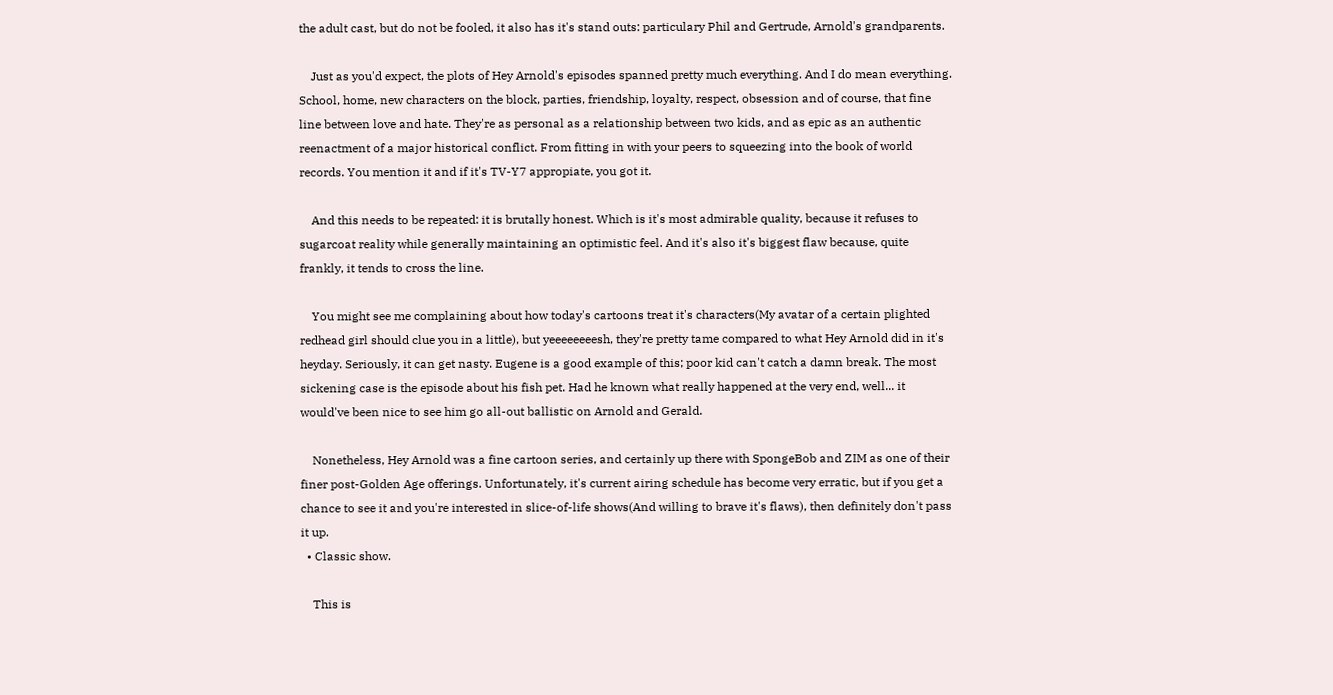the adult cast, but do not be fooled, it also has it's stand outs: particulary Phil and Gertrude, Arnold's grandparents.

    Just as you'd expect, the plots of Hey Arnold's episodes spanned pretty much everything. And I do mean everything. School, home, new characters on the block, parties, friendship, loyalty, respect, obsession and of course, that fine line between love and hate. They're as personal as a relationship between two kids, and as epic as an authentic reenactment of a major historical conflict. From fitting in with your peers to squeezing into the book of world records. You mention it and if it's TV-Y7 appropiate, you got it.

    And this needs to be repeated: it is brutally honest. Which is it's most admirable quality, because it refuses to sugarcoat reality while generally maintaining an optimistic feel. And it's also it's biggest flaw because, quite frankly, it tends to cross the line.

    You might see me complaining about how today's cartoons treat it's characters(My avatar of a certain plighted redhead girl should clue you in a little), but yeeeeeeeesh, they're pretty tame compared to what Hey Arnold did in it's heyday. Seriously, it can get nasty. Eugene is a good example of this; poor kid can't catch a damn break. The most sickening case is the episode about his fish pet. Had he known what really happened at the very end, well... it would've been nice to see him go all-out ballistic on Arnold and Gerald.

    Nonetheless, Hey Arnold was a fine cartoon series, and certainly up there with SpongeBob and ZIM as one of their finer post-Golden Age offerings. Unfortunately, it's current airing schedule has become very erratic, but if you get a chance to see it and you're interested in slice-of-life shows(And willing to brave it's flaws), then definitely don't pass it up.
  • Classic show.

    This is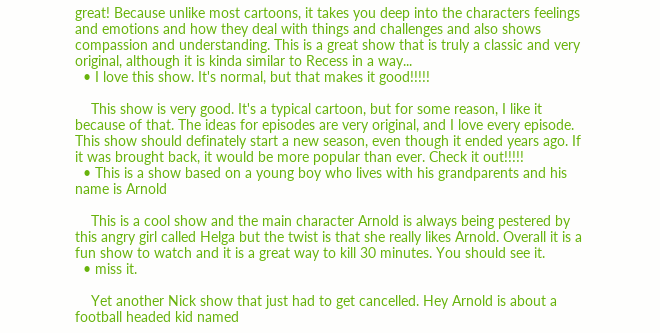great! Because unlike most cartoons, it takes you deep into the characters feelings and emotions and how they deal with things and challenges and also shows compassion and understanding. This is a great show that is truly a classic and very original, although it is kinda similar to Recess in a way...
  • I love this show. It's normal, but that makes it good!!!!!

    This show is very good. It's a typical cartoon, but for some reason, I like it because of that. The ideas for episodes are very original, and I love every episode. This show should definately start a new season, even though it ended years ago. If it was brought back, it would be more popular than ever. Check it out!!!!!
  • This is a show based on a young boy who lives with his grandparents and his name is Arnold

    This is a cool show and the main character Arnold is always being pestered by this angry girl called Helga but the twist is that she really likes Arnold. Overall it is a fun show to watch and it is a great way to kill 30 minutes. You should see it.
  • miss it.

    Yet another Nick show that just had to get cancelled. Hey Arnold is about a football headed kid named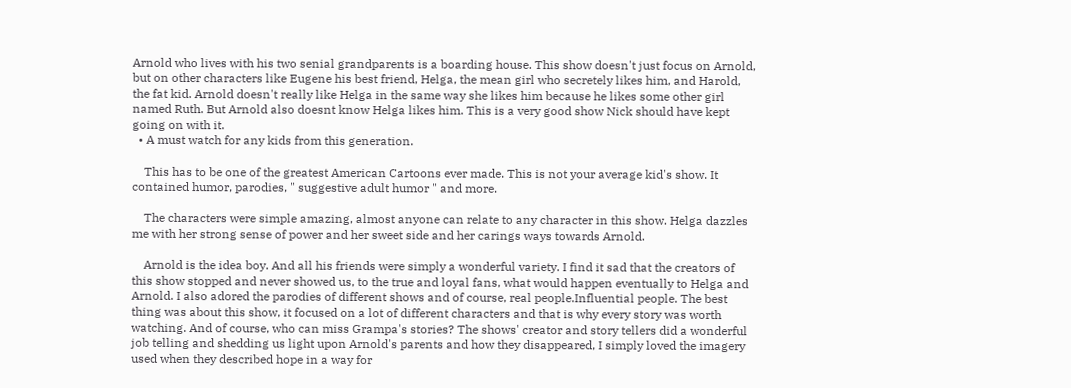Arnold who lives with his two senial grandparents is a boarding house. This show doesn't just focus on Arnold, but on other characters like Eugene his best friend, Helga, the mean girl who secretely likes him, and Harold, the fat kid. Arnold doesn't really like Helga in the same way she likes him because he likes some other girl named Ruth. But Arnold also doesnt know Helga likes him. This is a very good show Nick should have kept going on with it.
  • A must watch for any kids from this generation.

    This has to be one of the greatest American Cartoons ever made. This is not your average kid's show. It contained humor, parodies, " suggestive adult humor " and more.

    The characters were simple amazing, almost anyone can relate to any character in this show. Helga dazzles me with her strong sense of power and her sweet side and her carings ways towards Arnold.

    Arnold is the idea boy. And all his friends were simply a wonderful variety. I find it sad that the creators of this show stopped and never showed us, to the true and loyal fans, what would happen eventually to Helga and Arnold. I also adored the parodies of different shows and of course, real people.Influential people. The best thing was about this show, it focused on a lot of different characters and that is why every story was worth watching. And of course, who can miss Grampa's stories? The shows' creator and story tellers did a wonderful job telling and shedding us light upon Arnold's parents and how they disappeared, I simply loved the imagery used when they described hope in a way for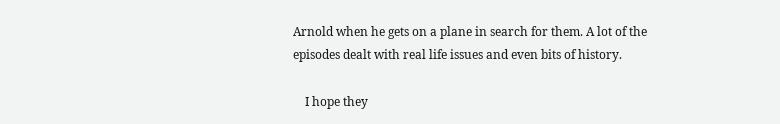Arnold when he gets on a plane in search for them. A lot of the episodes dealt with real life issues and even bits of history.

    I hope they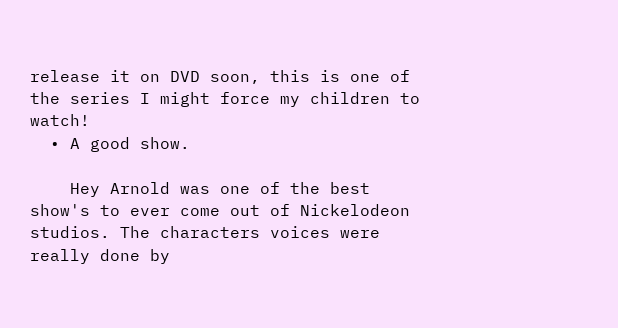release it on DVD soon, this is one of the series I might force my children to watch!
  • A good show.

    Hey Arnold was one of the best show's to ever come out of Nickelodeon studios. The characters voices were really done by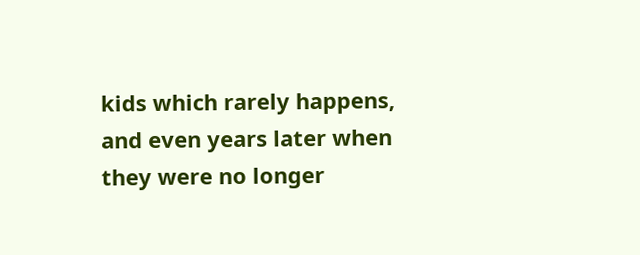kids which rarely happens, and even years later when they were no longer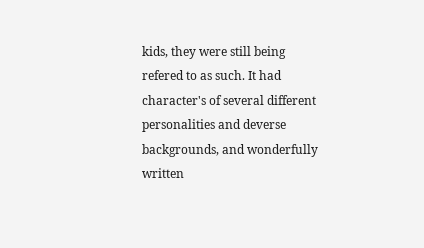kids, they were still being refered to as such. It had character's of several different personalities and deverse backgrounds, and wonderfully written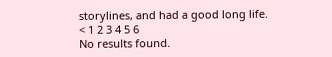storylines, and had a good long life.
< 1 2 3 4 5 6
No results found.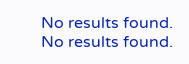No results found.
No results found.